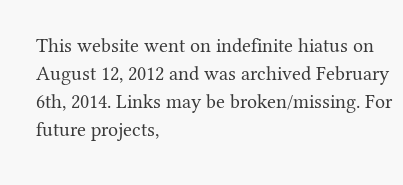This website went on indefinite hiatus on August 12, 2012 and was archived February 6th, 2014. Links may be broken/missing. For future projects,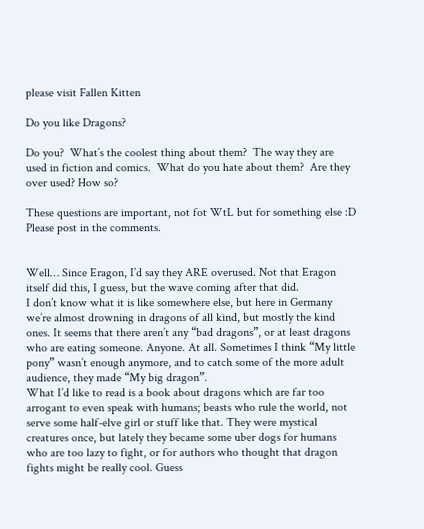please visit Fallen Kitten

Do you like Dragons?

Do you?  What’s the coolest thing about them?  The way they are used in fiction and comics.  What do you hate about them?  Are they over used? How so?

These questions are important, not fot WtL but for something else :D  Please post in the comments.


Well… Since Eragon, I’d say they ARE overused. Not that Eragon itself did this, I guess, but the wave coming after that did.
I don’t know what it is like somewhere else, but here in Germany we’re almost drowning in dragons of all kind, but mostly the kind ones. It seems that there aren’t any “bad dragons”, or at least dragons who are eating someone. Anyone. At all. Sometimes I think “My little pony” wasn’t enough anymore, and to catch some of the more adult audience, they made “My big dragon”.
What I’d like to read is a book about dragons which are far too arrogant to even speak with humans; beasts who rule the world, not serve some half-elve girl or stuff like that. They were mystical creatures once, but lately they became some uber dogs for humans who are too lazy to fight, or for authors who thought that dragon fights might be really cool. Guess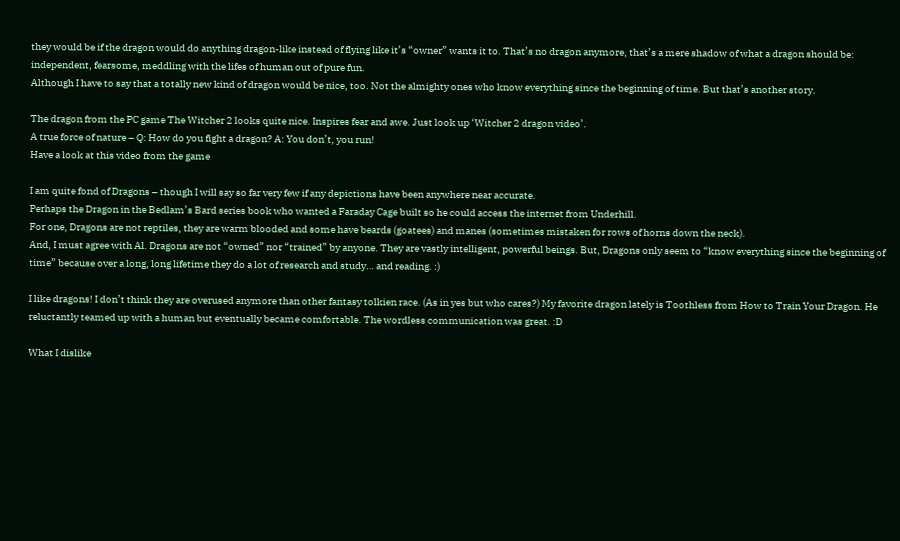they would be if the dragon would do anything dragon-like instead of flying like it’s “owner” wants it to. That’s no dragon anymore, that’s a mere shadow of what a dragon should be: independent, fearsome, meddling with the lifes of human out of pure fun.
Although I have to say that a totally new kind of dragon would be nice, too. Not the almighty ones who know everything since the beginning of time. But that’s another story.

The dragon from the PC game The Witcher 2 looks quite nice. Inspires fear and awe. Just look up ‘Witcher 2 dragon video’.
A true force of nature – Q: How do you fight a dragon? A: You don’t, you run!
Have a look at this video from the game

I am quite fond of Dragons – though I will say so far very few if any depictions have been anywhere near accurate.
Perhaps the Dragon in the Bedlam’s Bard series book who wanted a Faraday Cage built so he could access the internet from Underhill.
For one, Dragons are not reptiles, they are warm blooded and some have beards (goatees) and manes (sometimes mistaken for rows of horns down the neck).
And, I must agree with Al. Dragons are not “owned” nor “trained” by anyone. They are vastly intelligent, powerful beings. But, Dragons only seem to “know everything since the beginning of time” because over a long, long lifetime they do a lot of research and study… and reading. :)

I like dragons! I don’t think they are overused anymore than other fantasy tolkien race. (As in yes but who cares?) My favorite dragon lately is Toothless from How to Train Your Dragon. He reluctantly teamed up with a human but eventually became comfortable. The wordless communication was great. :D

What I dislike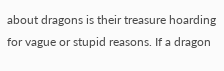about dragons is their treasure hoarding for vague or stupid reasons. If a dragon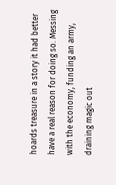hoards treasure in a story it had better have a real reason for doing so. Messing with the economy, funding an army, draining magic out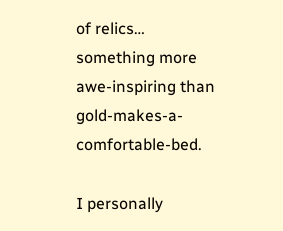of relics… something more awe-inspiring than gold-makes-a-comfortable-bed.

I personally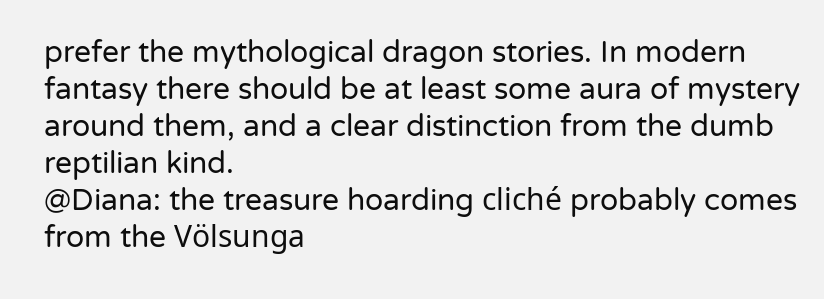prefer the mythological dragon stories. In modern fantasy there should be at least some aura of mystery around them, and a clear distinction from the dumb reptilian kind.
@Diana: the treasure hoarding cliché probably comes from the Völsunga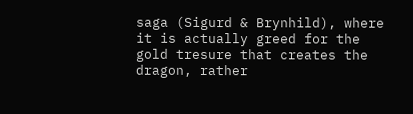saga (Sigurd & Brynhild), where it is actually greed for the gold tresure that creates the dragon, rather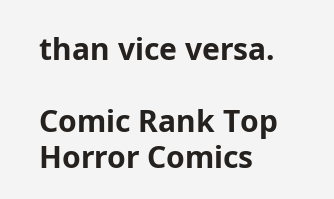than vice versa.

Comic Rank Top Horror Comics